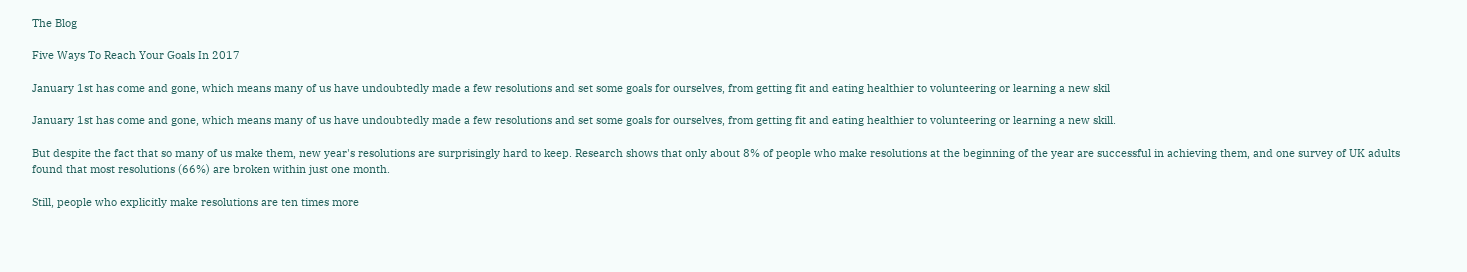The Blog

Five Ways To Reach Your Goals In 2017

January 1st has come and gone, which means many of us have undoubtedly made a few resolutions and set some goals for ourselves, from getting fit and eating healthier to volunteering or learning a new skil

January 1st has come and gone, which means many of us have undoubtedly made a few resolutions and set some goals for ourselves, from getting fit and eating healthier to volunteering or learning a new skill.

But despite the fact that so many of us make them, new year's resolutions are surprisingly hard to keep. Research shows that only about 8% of people who make resolutions at the beginning of the year are successful in achieving them, and one survey of UK adults found that most resolutions (66%) are broken within just one month.

Still, people who explicitly make resolutions are ten times more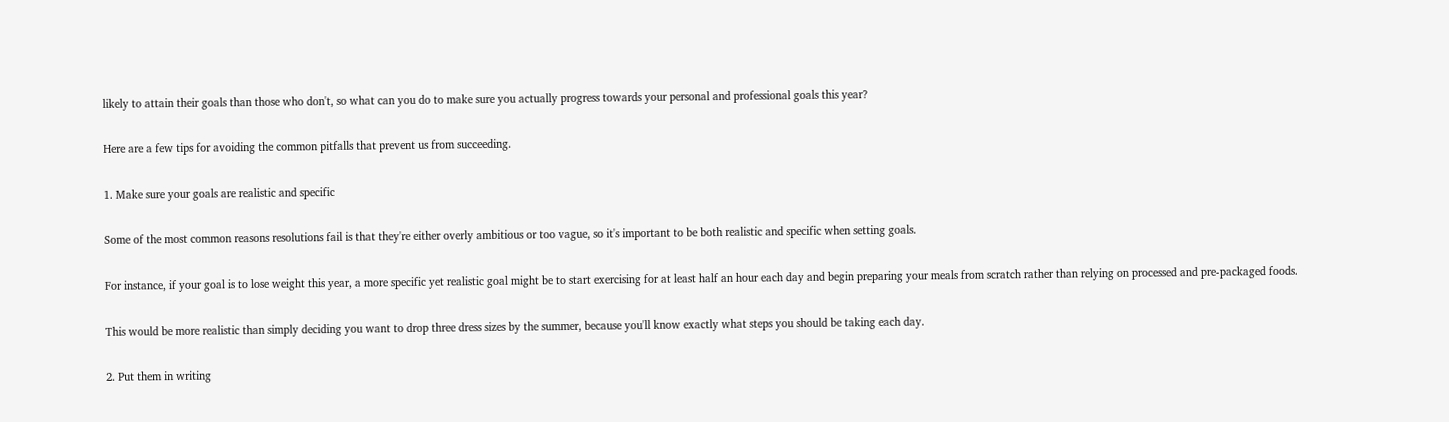likely to attain their goals than those who don't, so what can you do to make sure you actually progress towards your personal and professional goals this year?

Here are a few tips for avoiding the common pitfalls that prevent us from succeeding.

1. Make sure your goals are realistic and specific

Some of the most common reasons resolutions fail is that they're either overly ambitious or too vague, so it's important to be both realistic and specific when setting goals.

For instance, if your goal is to lose weight this year, a more specific yet realistic goal might be to start exercising for at least half an hour each day and begin preparing your meals from scratch rather than relying on processed and pre-packaged foods.

This would be more realistic than simply deciding you want to drop three dress sizes by the summer, because you'll know exactly what steps you should be taking each day.

2. Put them in writing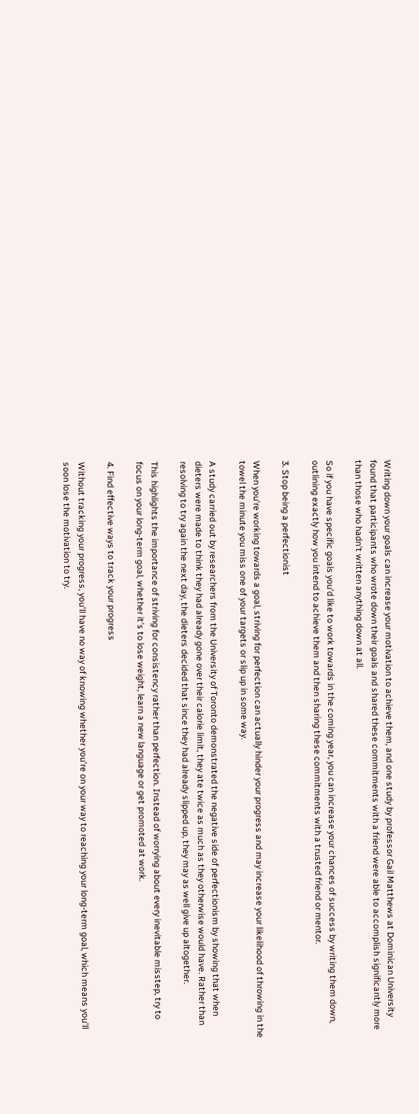Writing down your goals can increase your motivation to achieve them, and one study by professor Gail Matthews at Dominican University found that participants who wrote down their goals and shared these commitments with a friend were able to accomplish significantly more than those who hadn't written anything down at all.

So if you have specific goals you'd like to work towards in the coming year, you can increase your chances of success by writing them down, outlining exactly how you intend to achieve them and then sharing these commitments with a trusted friend or mentor.

3. Stop being a perfectionist

When you're working towards a goal, striving for perfection can actually hinder your progress and may increase your likelihood of throwing in the towel the minute you miss one of your targets or slip up in some way.

A study carried out by researchers from the University of Toronto demonstrated the negative side of perfectionism by showing that when dieters were made to think they had already gone over their calorie limit, they ate twice as much as they otherwise would have. Rather than resolving to try again the next day, the dieters decided that since they had already slipped up, they may as well give up altogether.

This highlights the importance of striving for consistency rather than perfection. Instead of worrying about every inevitable misstep, try to focus on your long-term goal, whether it's to lose weight, learn a new language or get promoted at work.

4. Find effective ways to track your progress

Without tracking your progress, you'll have no way of knowing whether you're on your way to reaching your long-term goal, which means you'll soon lose the motivation to try.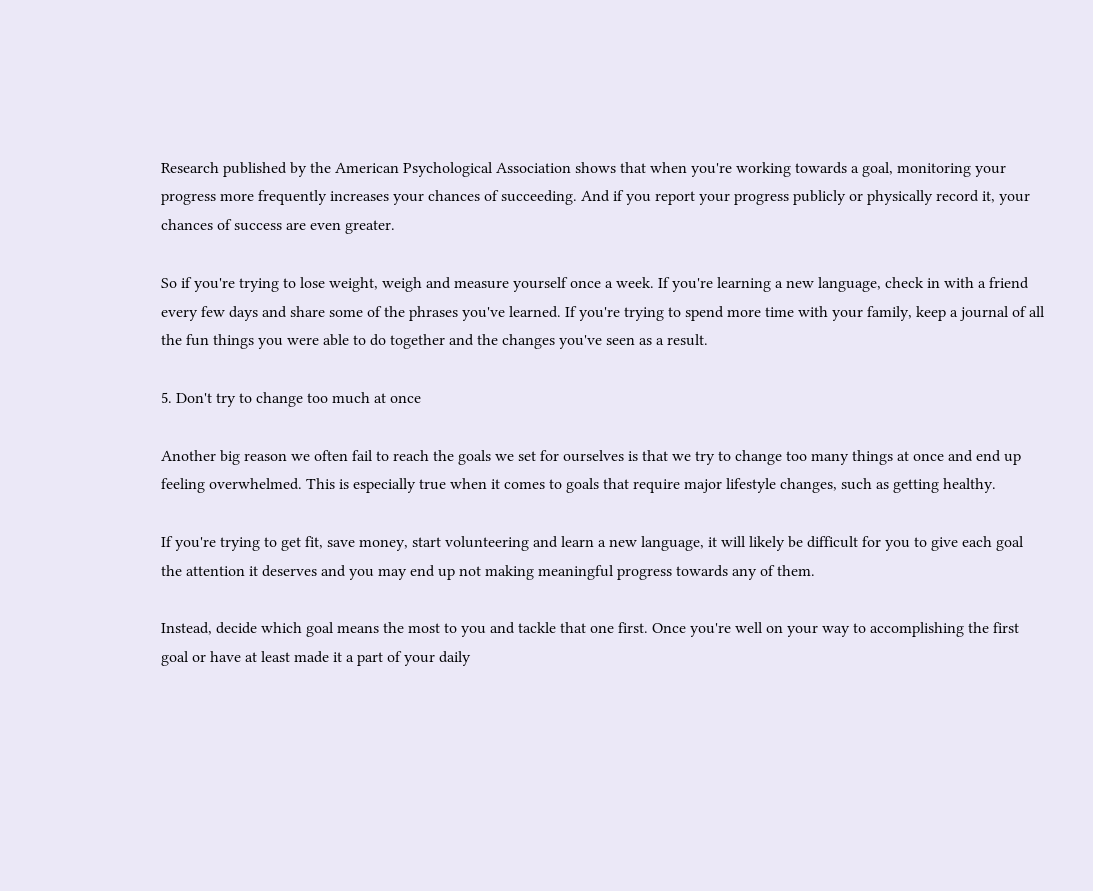Research published by the American Psychological Association shows that when you're working towards a goal, monitoring your progress more frequently increases your chances of succeeding. And if you report your progress publicly or physically record it, your chances of success are even greater.

So if you're trying to lose weight, weigh and measure yourself once a week. If you're learning a new language, check in with a friend every few days and share some of the phrases you've learned. If you're trying to spend more time with your family, keep a journal of all the fun things you were able to do together and the changes you've seen as a result.

5. Don't try to change too much at once

Another big reason we often fail to reach the goals we set for ourselves is that we try to change too many things at once and end up feeling overwhelmed. This is especially true when it comes to goals that require major lifestyle changes, such as getting healthy.

If you're trying to get fit, save money, start volunteering and learn a new language, it will likely be difficult for you to give each goal the attention it deserves and you may end up not making meaningful progress towards any of them.

Instead, decide which goal means the most to you and tackle that one first. Once you're well on your way to accomplishing the first goal or have at least made it a part of your daily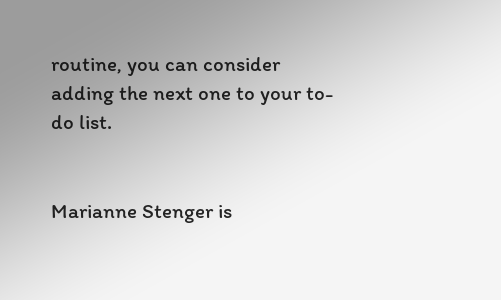routine, you can consider adding the next one to your to-do list.


Marianne Stenger is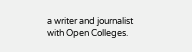a writer and journalist with Open Colleges.